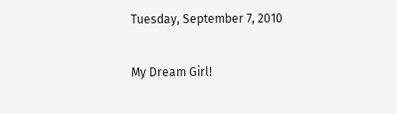Tuesday, September 7, 2010

My Dream Girl!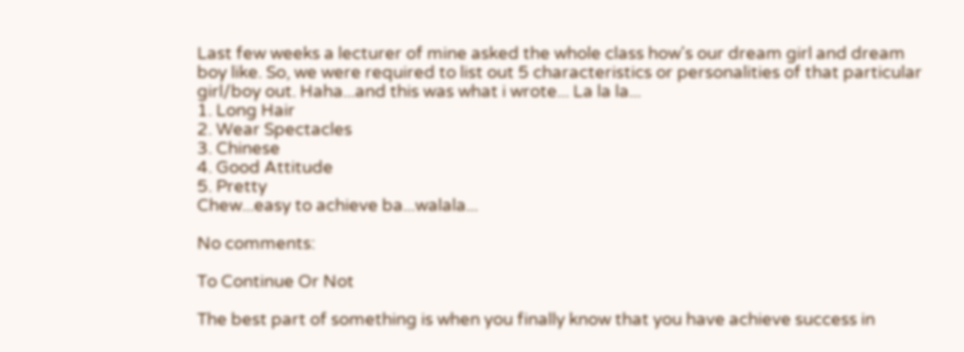Last few weeks a lecturer of mine asked the whole class how's our dream girl and dream boy like. So, we were required to list out 5 characteristics or personalities of that particular girl/boy out. Haha...and this was what i wrote... La la la...
1. Long Hair
2. Wear Spectacles
3. Chinese
4. Good Attitude
5. Pretty
Chew...easy to achieve ba...walala...

No comments:

To Continue Or Not

The best part of something is when you finally know that you have achieve success in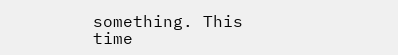something. This time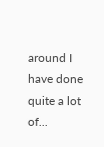around I have done quite a lot of...